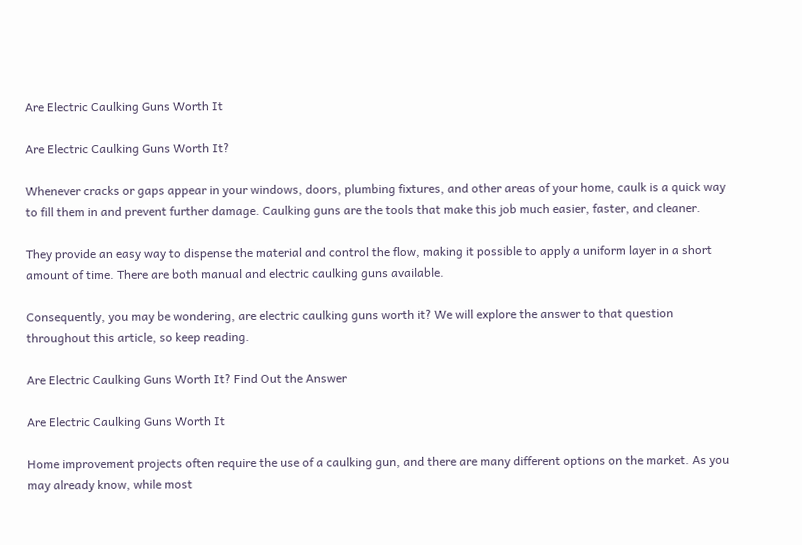Are Electric Caulking Guns Worth It

Are Electric Caulking Guns Worth It?

Whenever cracks or gaps appear in your windows, doors, plumbing fixtures, and other areas of your home, caulk is a quick way to fill them in and prevent further damage. Caulking guns are the tools that make this job much easier, faster, and cleaner.

They provide an easy way to dispense the material and control the flow, making it possible to apply a uniform layer in a short amount of time. There are both manual and electric caulking guns available.

Consequently, you may be wondering, are electric caulking guns worth it? We will explore the answer to that question throughout this article, so keep reading.

Are Electric Caulking Guns Worth It? Find Out the Answer

Are Electric Caulking Guns Worth It

Home improvement projects often require the use of a caulking gun, and there are many different options on the market. As you may already know, while most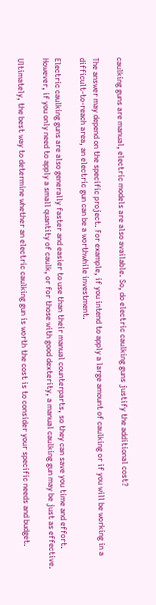caulking guns are manual, electric models are also available. So, do electric caulking guns justify the additional cost?

The answer may depend on the specific project. For example, if you intend to apply a large amount of caulking or if you will be working in a difficult-to-reach area, an electric gun can be a worthwhile investment.

Electric caulking guns are also generally faster and easier to use than their manual counterparts, so they can save you time and effort. However, if you only need to apply a small quantity of caulk, or for those with good dexterity, a manual caulking gun may be just as effective.

Ultimately, the best way to determine whether an electric caulking gun is worth the cost is to consider your specific needs and budget.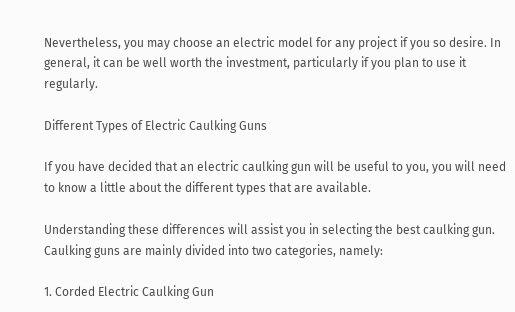Nevertheless, you may choose an electric model for any project if you so desire. In general, it can be well worth the investment, particularly if you plan to use it regularly.

Different Types of Electric Caulking Guns

If you have decided that an electric caulking gun will be useful to you, you will need to know a little about the different types that are available.

Understanding these differences will assist you in selecting the best caulking gun. Caulking guns are mainly divided into two categories, namely:

1. Corded Electric Caulking Gun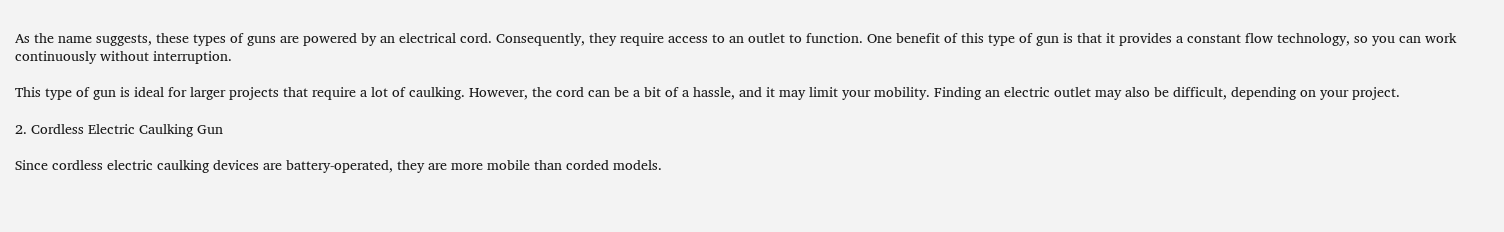As the name suggests, these types of guns are powered by an electrical cord. Consequently, they require access to an outlet to function. One benefit of this type of gun is that it provides a constant flow technology, so you can work continuously without interruption.

This type of gun is ideal for larger projects that require a lot of caulking. However, the cord can be a bit of a hassle, and it may limit your mobility. Finding an electric outlet may also be difficult, depending on your project.

2. Cordless Electric Caulking Gun

Since cordless electric caulking devices are battery-operated, they are more mobile than corded models.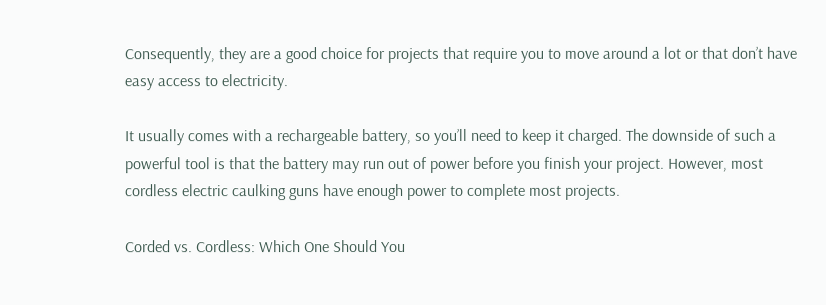Consequently, they are a good choice for projects that require you to move around a lot or that don’t have easy access to electricity.

It usually comes with a rechargeable battery, so you’ll need to keep it charged. The downside of such a powerful tool is that the battery may run out of power before you finish your project. However, most cordless electric caulking guns have enough power to complete most projects.

Corded vs. Cordless: Which One Should You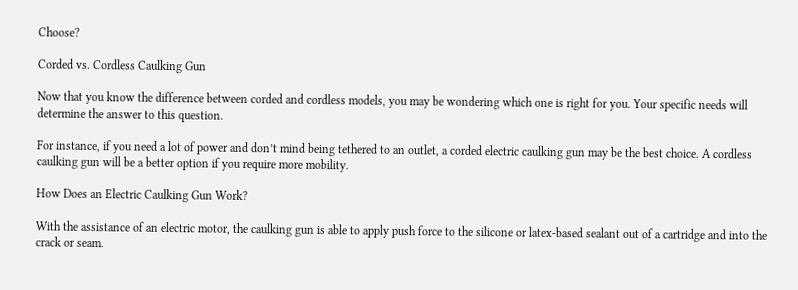Choose?

Corded vs. Cordless Caulking Gun

Now that you know the difference between corded and cordless models, you may be wondering which one is right for you. Your specific needs will determine the answer to this question.

For instance, if you need a lot of power and don’t mind being tethered to an outlet, a corded electric caulking gun may be the best choice. A cordless caulking gun will be a better option if you require more mobility.

How Does an Electric Caulking Gun Work?

With the assistance of an electric motor, the caulking gun is able to apply push force to the silicone or latex-based sealant out of a cartridge and into the crack or seam.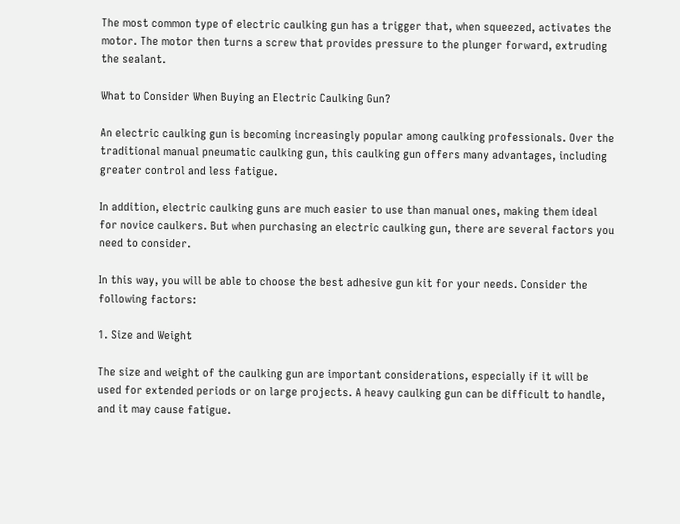The most common type of electric caulking gun has a trigger that, when squeezed, activates the motor. The motor then turns a screw that provides pressure to the plunger forward, extruding the sealant.

What to Consider When Buying an Electric Caulking Gun?

An electric caulking gun is becoming increasingly popular among caulking professionals. Over the traditional manual pneumatic caulking gun, this caulking gun offers many advantages, including greater control and less fatigue.

In addition, electric caulking guns are much easier to use than manual ones, making them ideal for novice caulkers. But when purchasing an electric caulking gun, there are several factors you need to consider.

In this way, you will be able to choose the best adhesive gun kit for your needs. Consider the following factors:

1. Size and Weight

The size and weight of the caulking gun are important considerations, especially if it will be used for extended periods or on large projects. A heavy caulking gun can be difficult to handle, and it may cause fatigue.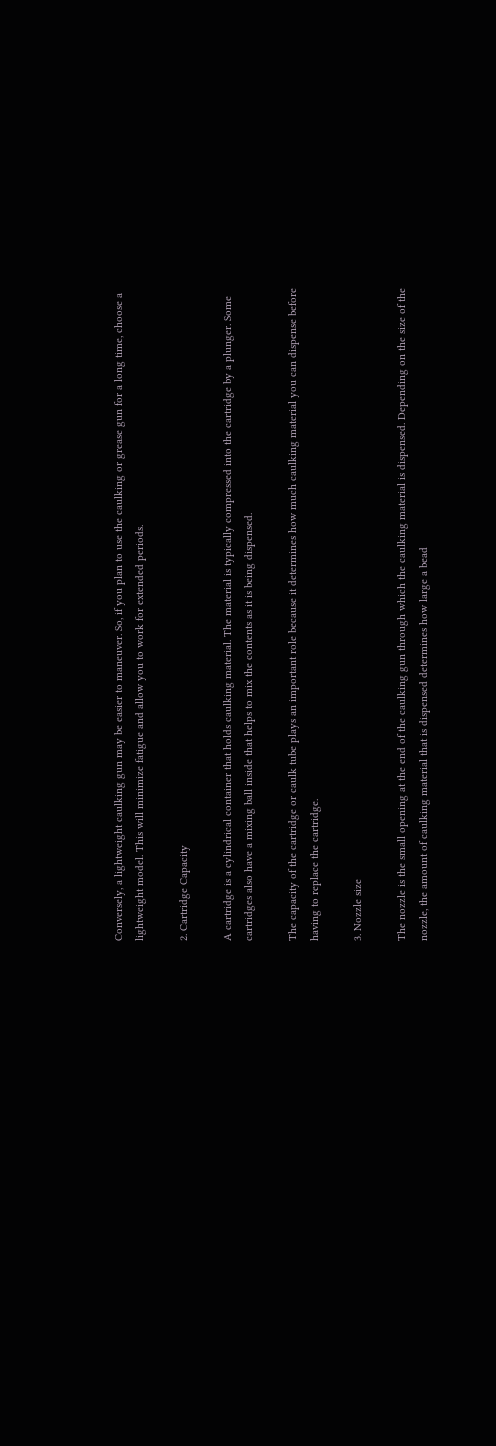Conversely, a lightweight caulking gun may be easier to maneuver. So, if you plan to use the caulking or grease gun for a long time, choose a lightweight model. This will minimize fatigue and allow you to work for extended periods.

2. Cartridge Capacity

A cartridge is a cylindrical container that holds caulking material. The material is typically compressed into the cartridge by a plunger. Some cartridges also have a mixing ball inside that helps to mix the contents as it is being dispensed.

The capacity of the cartridge or caulk tube plays an important role because it determines how much caulking material you can dispense before having to replace the cartridge.

3. Nozzle size

The nozzle is the small opening at the end of the caulking gun through which the caulking material is dispensed. Depending on the size of the nozzle, the amount of caulking material that is dispensed determines how large a bead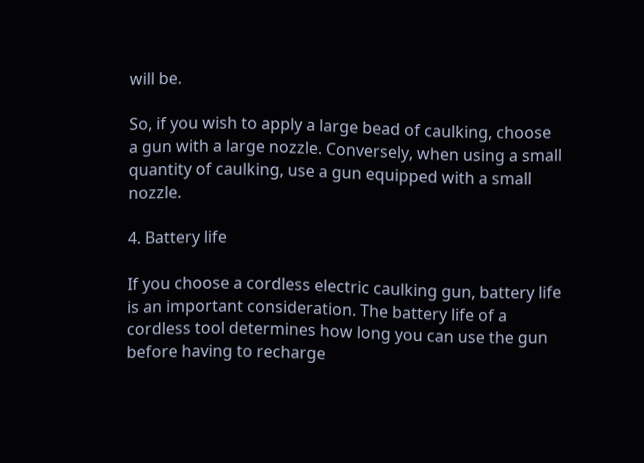will be.

So, if you wish to apply a large bead of caulking, choose a gun with a large nozzle. Conversely, when using a small quantity of caulking, use a gun equipped with a small nozzle.

4. Battery life

If you choose a cordless electric caulking gun, battery life is an important consideration. The battery life of a cordless tool determines how long you can use the gun before having to recharge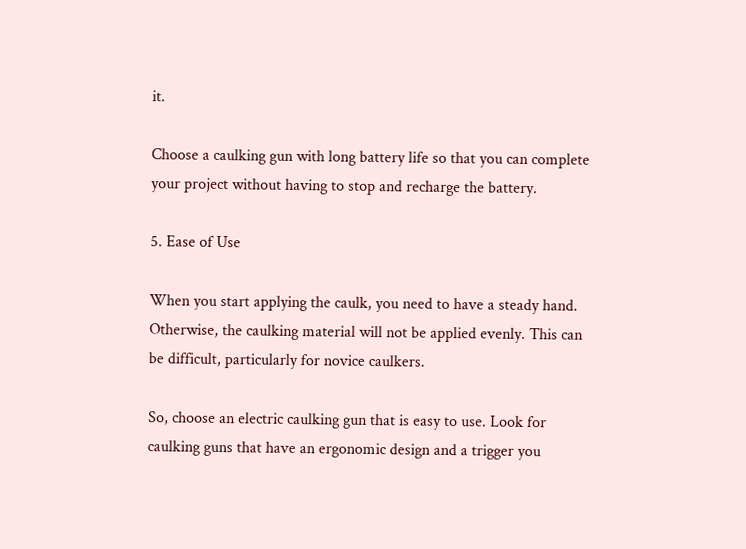it.

Choose a caulking gun with long battery life so that you can complete your project without having to stop and recharge the battery.

5. Ease of Use

When you start applying the caulk, you need to have a steady hand. Otherwise, the caulking material will not be applied evenly. This can be difficult, particularly for novice caulkers.

So, choose an electric caulking gun that is easy to use. Look for caulking guns that have an ergonomic design and a trigger you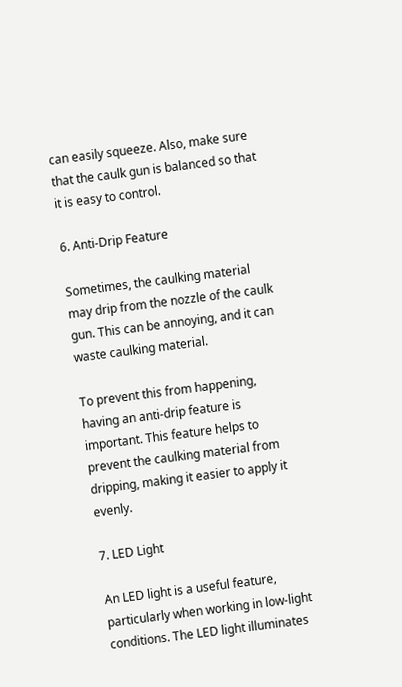can easily squeeze. Also, make sure that the caulk gun is balanced so that it is easy to control.

6. Anti-Drip Feature

Sometimes, the caulking material may drip from the nozzle of the caulk gun. This can be annoying, and it can waste caulking material.

To prevent this from happening, having an anti-drip feature is important. This feature helps to prevent the caulking material from dripping, making it easier to apply it evenly.

7. LED Light

An LED light is a useful feature, particularly when working in low-light conditions. The LED light illuminates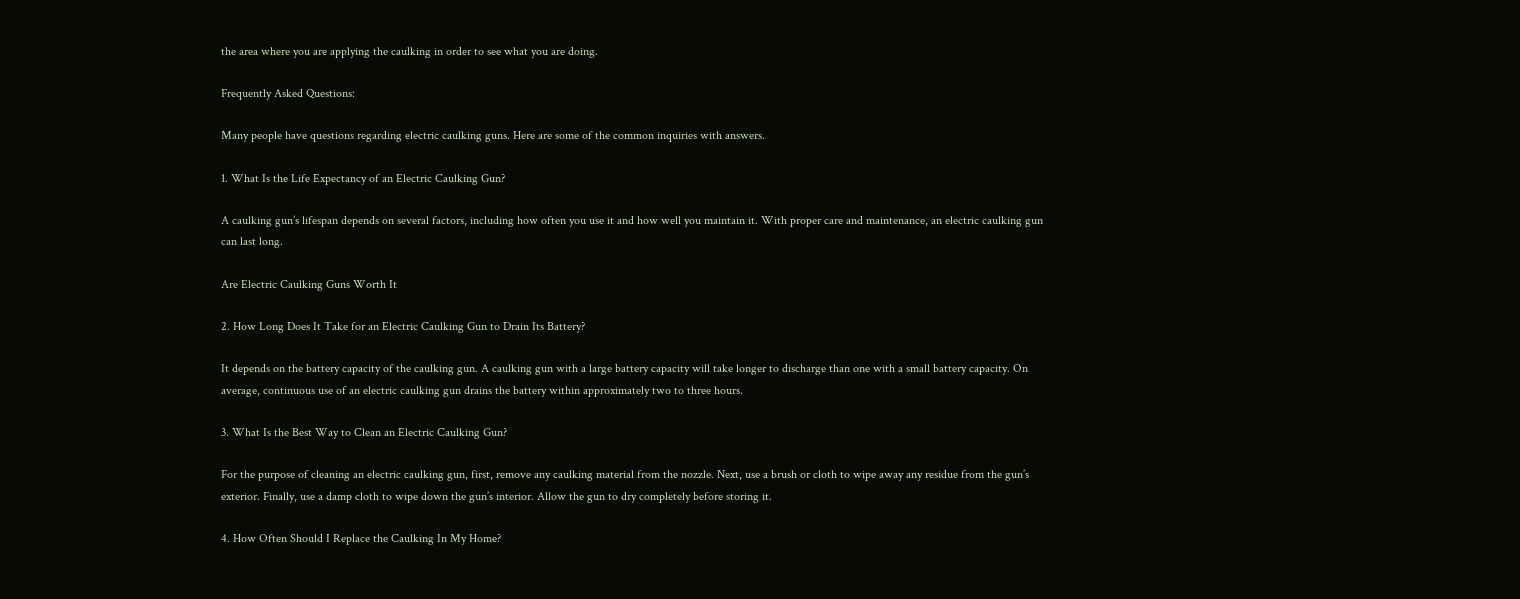the area where you are applying the caulking in order to see what you are doing.

Frequently Asked Questions:

Many people have questions regarding electric caulking guns. Here are some of the common inquiries with answers.

1. What Is the Life Expectancy of an Electric Caulking Gun?

A caulking gun’s lifespan depends on several factors, including how often you use it and how well you maintain it. With proper care and maintenance, an electric caulking gun can last long.

Are Electric Caulking Guns Worth It

2. How Long Does It Take for an Electric Caulking Gun to Drain Its Battery?

It depends on the battery capacity of the caulking gun. A caulking gun with a large battery capacity will take longer to discharge than one with a small battery capacity. On average, continuous use of an electric caulking gun drains the battery within approximately two to three hours.

3. What Is the Best Way to Clean an Electric Caulking Gun?

For the purpose of cleaning an electric caulking gun, first, remove any caulking material from the nozzle. Next, use a brush or cloth to wipe away any residue from the gun’s exterior. Finally, use a damp cloth to wipe down the gun’s interior. Allow the gun to dry completely before storing it.

4. How Often Should I Replace the Caulking In My Home?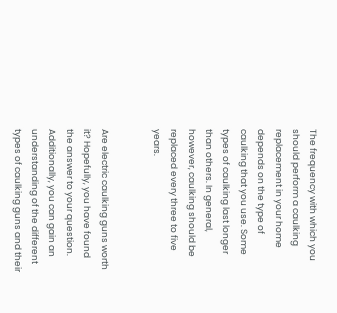The frequency with which you should perform a caulking replacement in your home depends on the type of caulking that you use. Some types of caulking last longer than others. In general, however, caulking should be replaced every three to five years.


Are electric caulking guns worth it? Hopefully, you have found the answer to your question. Additionally, you can gain an understanding of the different types of caulking guns and their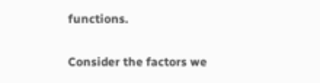functions.

Consider the factors we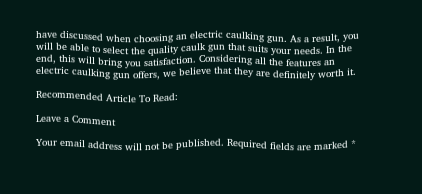have discussed when choosing an electric caulking gun. As a result, you will be able to select the quality caulk gun that suits your needs. In the end, this will bring you satisfaction. Considering all the features an electric caulking gun offers, we believe that they are definitely worth it.

Recommended Article To Read:

Leave a Comment

Your email address will not be published. Required fields are marked *